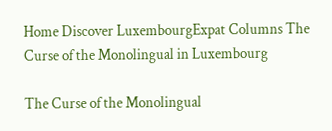Home Discover LuxembourgExpat Columns The Curse of the Monolingual in Luxembourg

The Curse of the Monolingual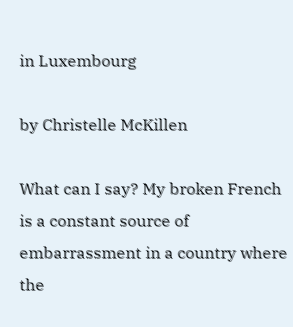in Luxembourg

by Christelle McKillen

What can I say? My broken French is a constant source of embarrassment in a country where the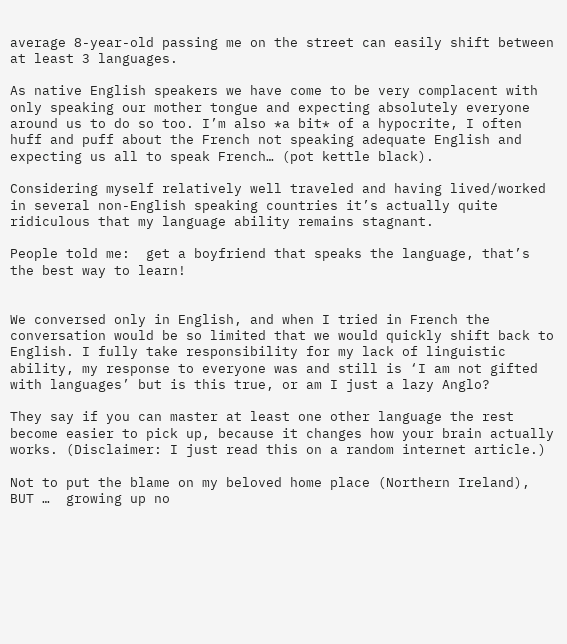average 8-year-old passing me on the street can easily shift between at least 3 languages.

As native English speakers we have come to be very complacent with only speaking our mother tongue and expecting absolutely everyone around us to do so too. I’m also *a bit* of a hypocrite, I often huff and puff about the French not speaking adequate English and expecting us all to speak French… (pot kettle black).

Considering myself relatively well traveled and having lived/worked in several non-English speaking countries it’s actually quite ridiculous that my language ability remains stagnant.

People told me:  get a boyfriend that speaks the language, that’s the best way to learn!


We conversed only in English, and when I tried in French the conversation would be so limited that we would quickly shift back to English. I fully take responsibility for my lack of linguistic ability, my response to everyone was and still is ‘I am not gifted with languages’ but is this true, or am I just a lazy Anglo?

They say if you can master at least one other language the rest become easier to pick up, because it changes how your brain actually works. (Disclaimer: I just read this on a random internet article.)

Not to put the blame on my beloved home place (Northern Ireland), BUT …  growing up no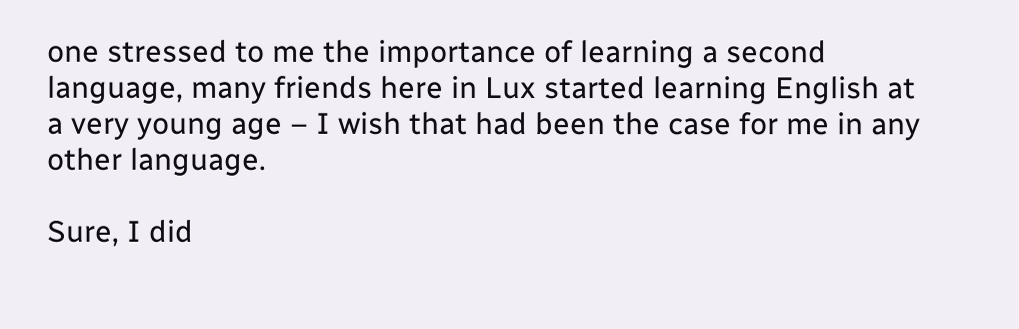one stressed to me the importance of learning a second language, many friends here in Lux started learning English at a very young age – I wish that had been the case for me in any other language.

Sure, I did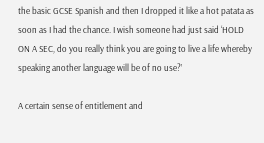the basic GCSE Spanish and then I dropped it like a hot patata as soon as I had the chance. I wish someone had just said ‘HOLD ON A SEC, do you really think you are going to live a life whereby speaking another language will be of no use?’

A certain sense of entitlement and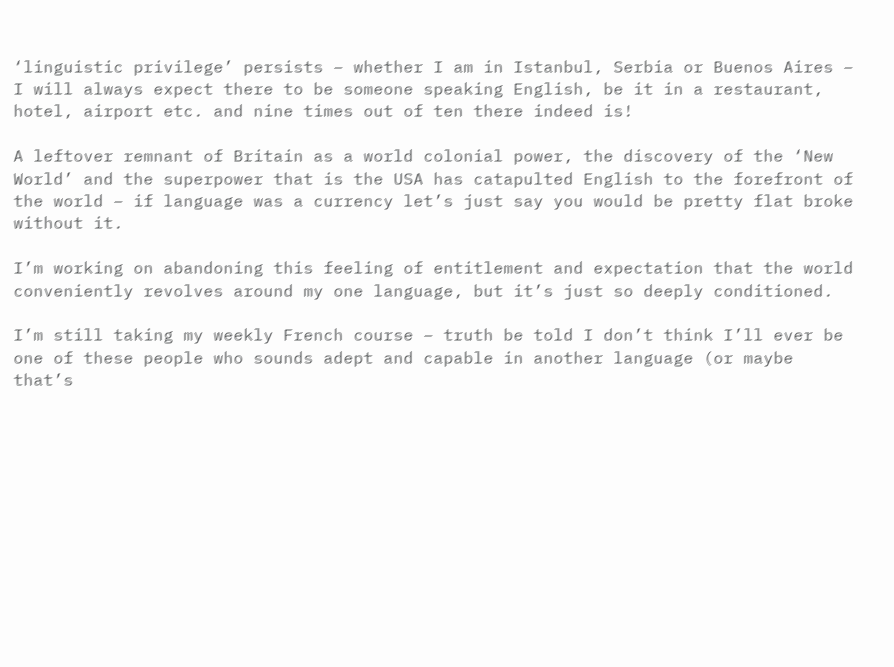‘linguistic privilege’ persists – whether I am in Istanbul, Serbia or Buenos Aires – I will always expect there to be someone speaking English, be it in a restaurant, hotel, airport etc. and nine times out of ten there indeed is!

A leftover remnant of Britain as a world colonial power, the discovery of the ‘New World’ and the superpower that is the USA has catapulted English to the forefront of the world – if language was a currency let’s just say you would be pretty flat broke without it.

I’m working on abandoning this feeling of entitlement and expectation that the world conveniently revolves around my one language, but it’s just so deeply conditioned.

I’m still taking my weekly French course – truth be told I don’t think I’ll ever be one of these people who sounds adept and capable in another language (or maybe that’s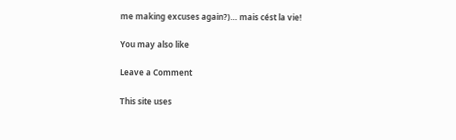me making excuses again?)… mais cést la vie!

You may also like

Leave a Comment

This site uses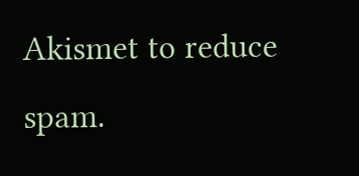Akismet to reduce spam.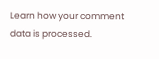Learn how your comment data is processed.